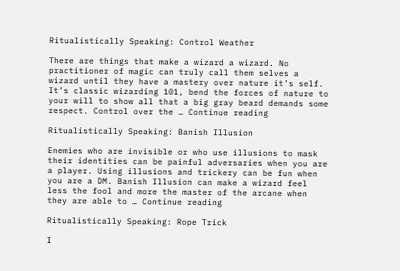Ritualistically Speaking: Control Weather

There are things that make a wizard a wizard. No practitioner of magic can truly call them selves a wizard until they have a mastery over nature it’s self. It’s classic wizarding 101, bend the forces of nature to your will to show all that a big gray beard demands some respect. Control over the … Continue reading

Ritualistically Speaking: Banish Illusion

Enemies who are invisible or who use illusions to mask their identities can be painful adversaries when you are a player. Using illusions and trickery can be fun when you are a DM. Banish Illusion can make a wizard feel less the fool and more the master of the arcane when they are able to … Continue reading

Ritualistically Speaking: Rope Trick

I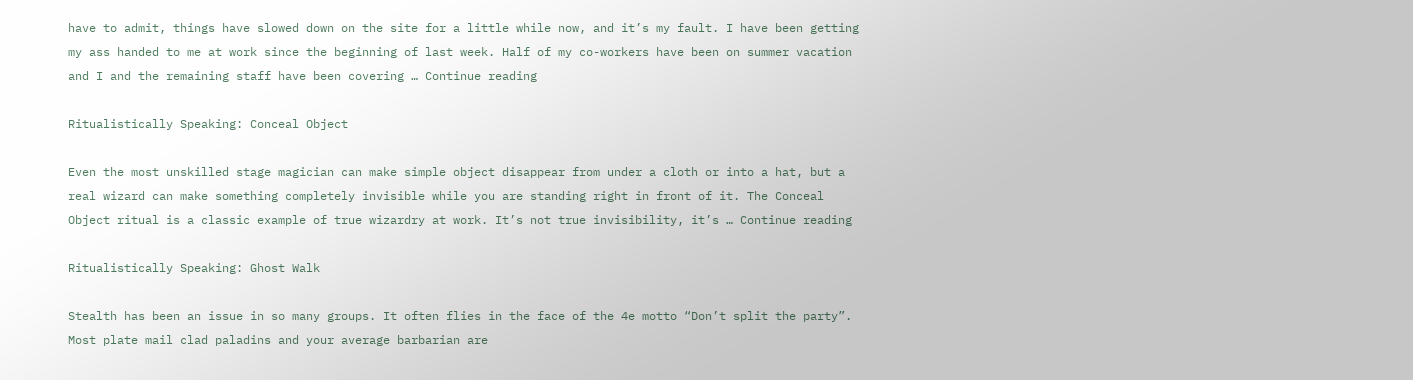have to admit, things have slowed down on the site for a little while now, and it’s my fault. I have been getting my ass handed to me at work since the beginning of last week. Half of my co-workers have been on summer vacation and I and the remaining staff have been covering … Continue reading

Ritualistically Speaking: Conceal Object

Even the most unskilled stage magician can make simple object disappear from under a cloth or into a hat, but a real wizard can make something completely invisible while you are standing right in front of it. The Conceal Object ritual is a classic example of true wizardry at work. It’s not true invisibility, it’s … Continue reading

Ritualistically Speaking: Ghost Walk

Stealth has been an issue in so many groups. It often flies in the face of the 4e motto “Don’t split the party”. Most plate mail clad paladins and your average barbarian are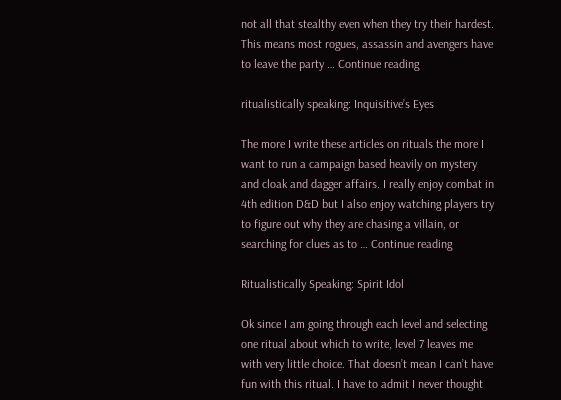not all that stealthy even when they try their hardest. This means most rogues, assassin and avengers have to leave the party … Continue reading

ritualistically speaking: Inquisitive’s Eyes

The more I write these articles on rituals the more I want to run a campaign based heavily on mystery and cloak and dagger affairs. I really enjoy combat in 4th edition D&D but I also enjoy watching players try to figure out why they are chasing a villain, or searching for clues as to … Continue reading

Ritualistically Speaking: Spirit Idol

Ok since I am going through each level and selecting one ritual about which to write, level 7 leaves me with very little choice. That doesn’t mean I can’t have fun with this ritual. I have to admit I never thought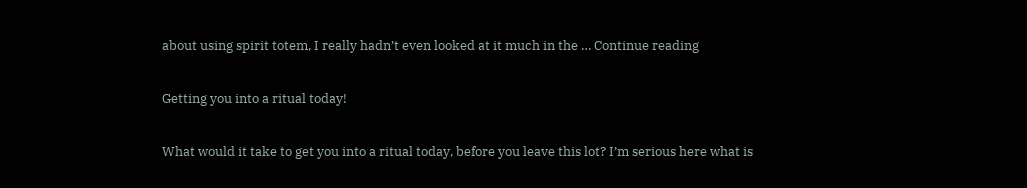about using spirit totem, I really hadn’t even looked at it much in the … Continue reading

Getting you into a ritual today!

What would it take to get you into a ritual today, before you leave this lot? I’m serious here what is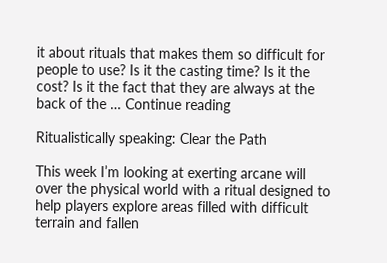it about rituals that makes them so difficult for people to use? Is it the casting time? Is it the cost? Is it the fact that they are always at the back of the … Continue reading

Ritualistically speaking: Clear the Path

This week I’m looking at exerting arcane will over the physical world with a ritual designed to help players explore areas filled with difficult terrain and fallen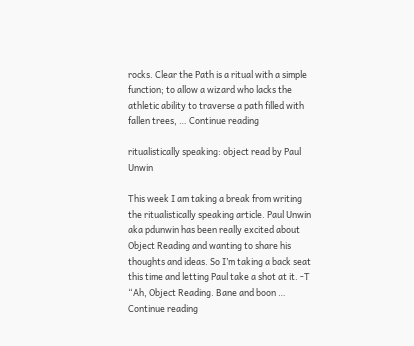rocks. Clear the Path is a ritual with a simple function; to allow a wizard who lacks the athletic ability to traverse a path filled with fallen trees, … Continue reading

ritualistically speaking: object read by Paul Unwin

This week I am taking a break from writing the ritualistically speaking article. Paul Unwin aka pdunwin has been really excited about Object Reading and wanting to share his thoughts and ideas. So I’m taking a back seat this time and letting Paul take a shot at it. -T “Ah, Object Reading. Bane and boon … Continue reading